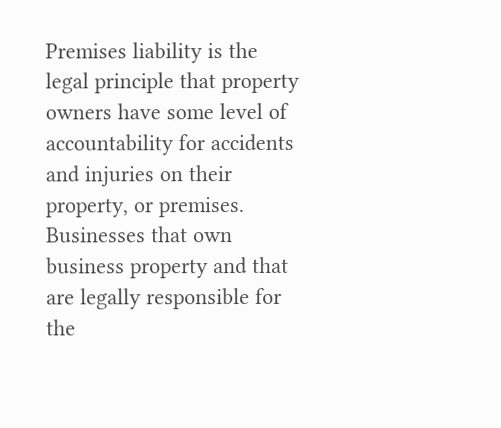Premises liability is the legal principle that property owners have some level of accountability for accidents and injuries on their property, or premises. Businesses that own business property and that are legally responsible for the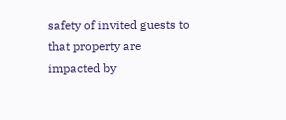safety of invited guests to that property are impacted by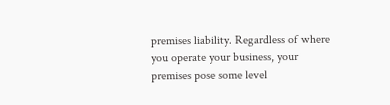premises liability. Regardless of where you operate your business, your premises pose some level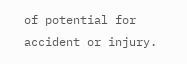of potential for accident or injury.